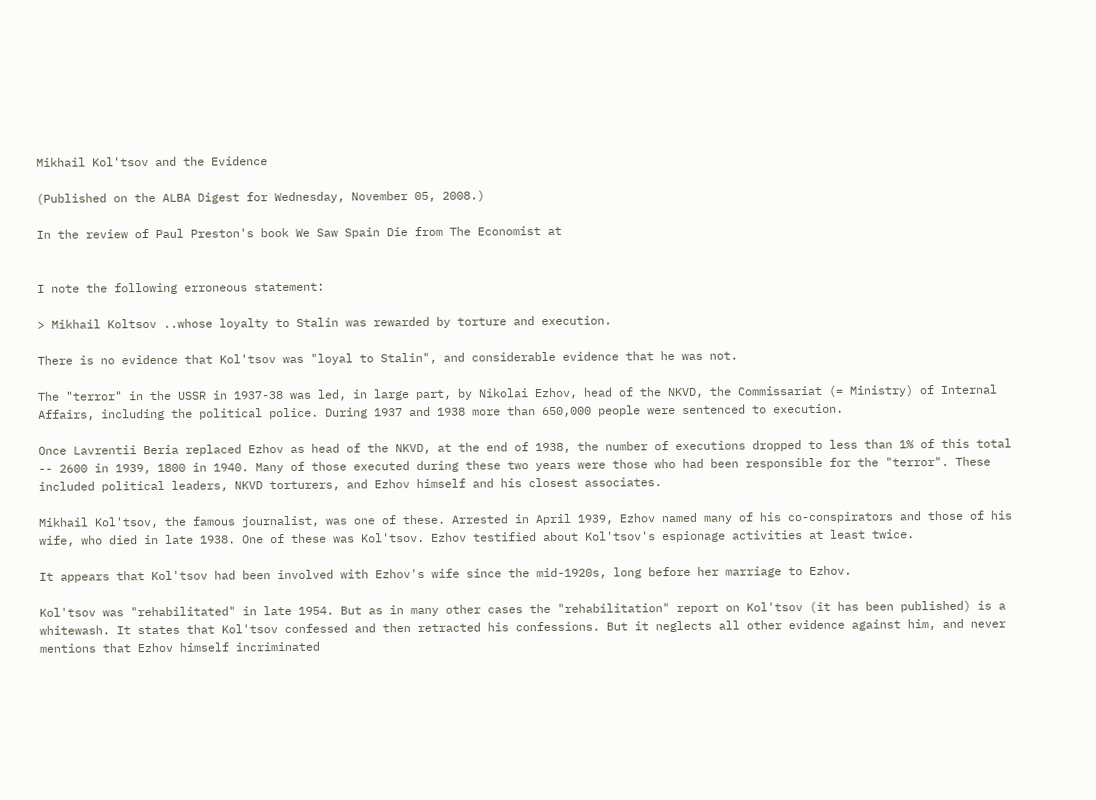Mikhail Kol'tsov and the Evidence

(Published on the ALBA Digest for Wednesday, November 05, 2008.)

In the review of Paul Preston's book We Saw Spain Die from The Economist at


I note the following erroneous statement:

> Mikhail Koltsov ..whose loyalty to Stalin was rewarded by torture and execution.

There is no evidence that Kol'tsov was "loyal to Stalin", and considerable evidence that he was not.

The "terror" in the USSR in 1937-38 was led, in large part, by Nikolai Ezhov, head of the NKVD, the Commissariat (= Ministry) of Internal Affairs, including the political police. During 1937 and 1938 more than 650,000 people were sentenced to execution.

Once Lavrentii Beria replaced Ezhov as head of the NKVD, at the end of 1938, the number of executions dropped to less than 1% of this total -- 2600 in 1939, 1800 in 1940. Many of those executed during these two years were those who had been responsible for the "terror". These included political leaders, NKVD torturers, and Ezhov himself and his closest associates.

Mikhail Kol'tsov, the famous journalist, was one of these. Arrested in April 1939, Ezhov named many of his co-conspirators and those of his wife, who died in late 1938. One of these was Kol'tsov. Ezhov testified about Kol'tsov's espionage activities at least twice.

It appears that Kol'tsov had been involved with Ezhov's wife since the mid-1920s, long before her marriage to Ezhov.

Kol'tsov was "rehabilitated" in late 1954. But as in many other cases the "rehabilitation" report on Kol'tsov (it has been published) is a whitewash. It states that Kol'tsov confessed and then retracted his confessions. But it neglects all other evidence against him, and never mentions that Ezhov himself incriminated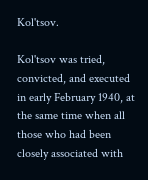Kol'tsov.

Kol'tsov was tried, convicted, and executed in early February 1940, at the same time when all those who had been closely associated with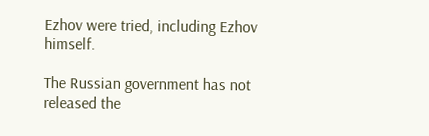Ezhov were tried, including Ezhov himself.

The Russian government has not released the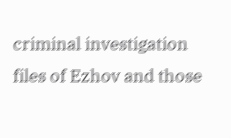criminal investigation files of Ezhov and those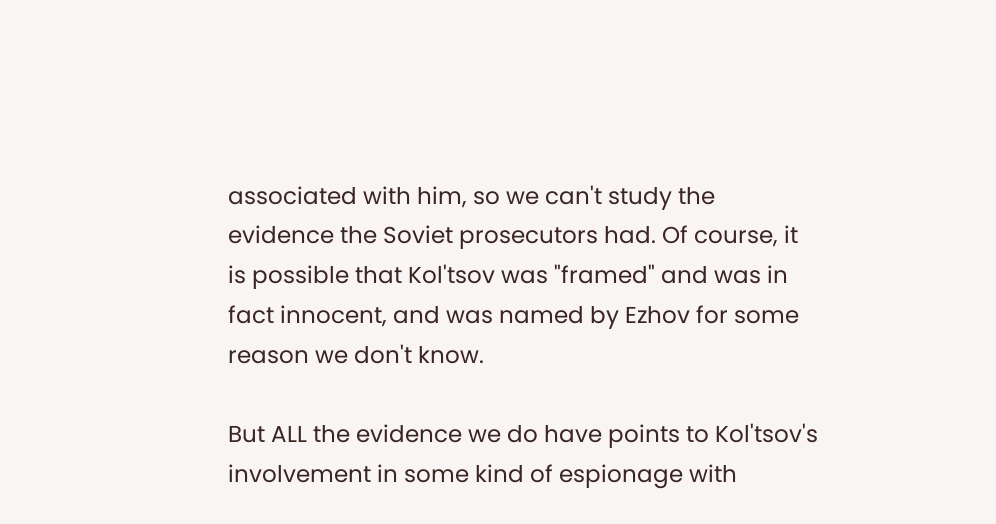associated with him, so we can't study the evidence the Soviet prosecutors had. Of course, it is possible that Kol'tsov was "framed" and was in fact innocent, and was named by Ezhov for some reason we don't know.

But ALL the evidence we do have points to Kol'tsov's involvement in some kind of espionage with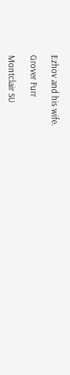Ezhov and his wife.

Grover Furr

Montclair SU